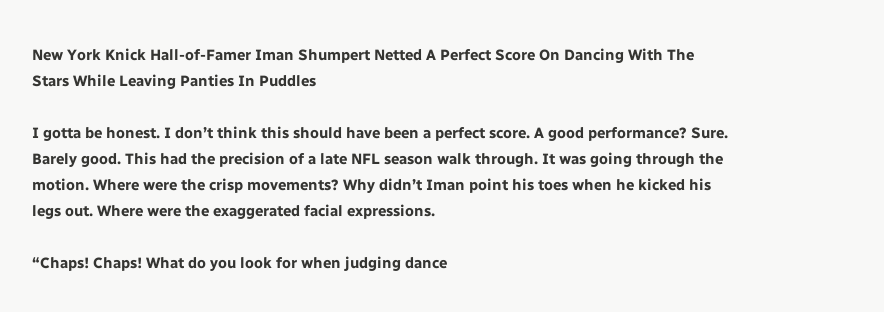New York Knick Hall-of-Famer Iman Shumpert Netted A Perfect Score On Dancing With The Stars While Leaving Panties In Puddles

I gotta be honest. I don’t think this should have been a perfect score. A good performance? Sure. Barely good. This had the precision of a late NFL season walk through. It was going through the motion. Where were the crisp movements? Why didn’t Iman point his toes when he kicked his legs out. Where were the exaggerated facial expressions.

“Chaps! Chaps! What do you look for when judging dance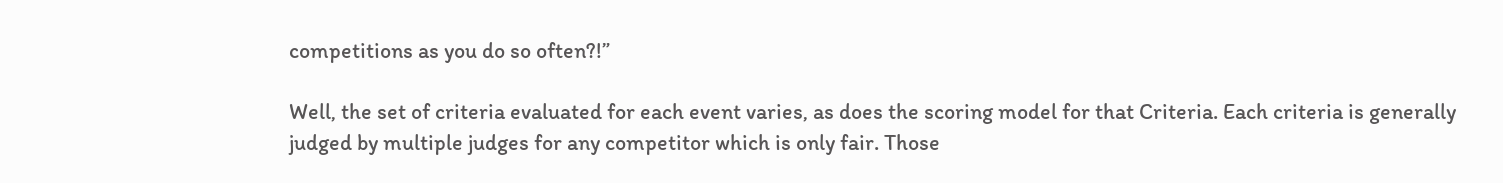competitions as you do so often?!”

Well, the set of criteria evaluated for each event varies, as does the scoring model for that Criteria. Each criteria is generally judged by multiple judges for any competitor which is only fair. Those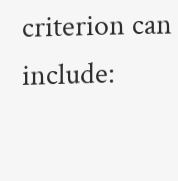criterion can include: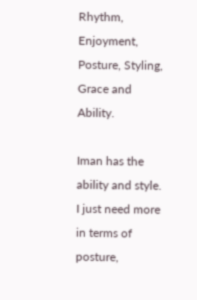Rhythm, Enjoyment, Posture, Styling, Grace and Ability.

Iman has the ability and style. I just need more in terms of posture,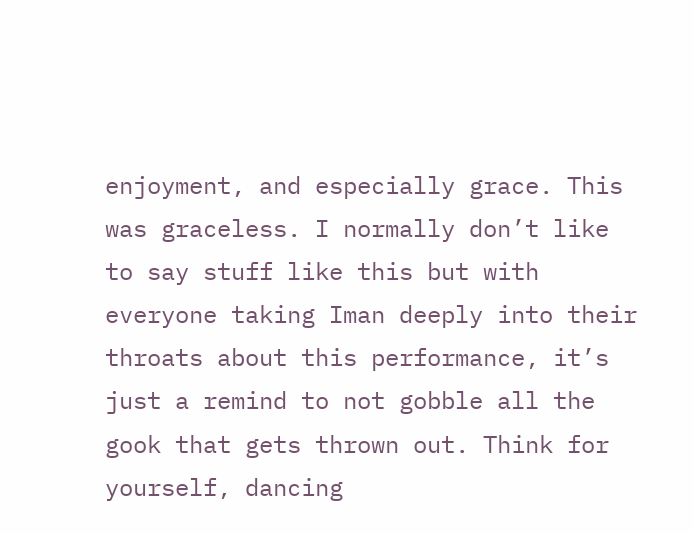enjoyment, and especially grace. This was graceless. I normally don’t like to say stuff like this but with everyone taking Iman deeply into their throats about this performance, it’s just a remind to not gobble all the gook that gets thrown out. Think for yourself, dancing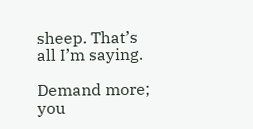sheep. That’s all I’m saying.

Demand more; you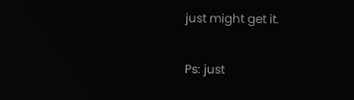just might get it.

Ps: just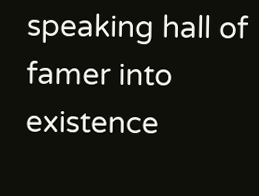speaking hall of famer into existence